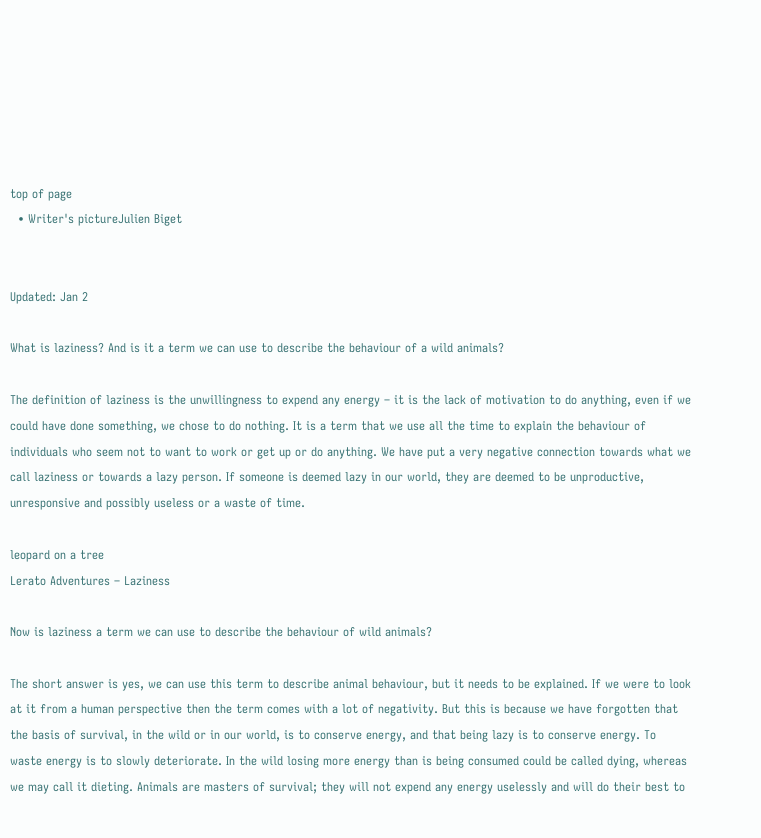top of page
  • Writer's pictureJulien Biget


Updated: Jan 2

What is laziness? And is it a term we can use to describe the behaviour of a wild animals?

The definition of laziness is the unwillingness to expend any energy – it is the lack of motivation to do anything, even if we could have done something, we chose to do nothing. It is a term that we use all the time to explain the behaviour of individuals who seem not to want to work or get up or do anything. We have put a very negative connection towards what we call laziness or towards a lazy person. If someone is deemed lazy in our world, they are deemed to be unproductive, unresponsive and possibly useless or a waste of time.

leopard on a tree
Lerato Adventures – Laziness

Now is laziness a term we can use to describe the behaviour of wild animals?

The short answer is yes, we can use this term to describe animal behaviour, but it needs to be explained. If we were to look at it from a human perspective then the term comes with a lot of negativity. But this is because we have forgotten that the basis of survival, in the wild or in our world, is to conserve energy, and that being lazy is to conserve energy. To waste energy is to slowly deteriorate. In the wild losing more energy than is being consumed could be called dying, whereas we may call it dieting. Animals are masters of survival; they will not expend any energy uselessly and will do their best to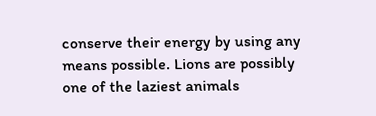conserve their energy by using any means possible. Lions are possibly one of the laziest animals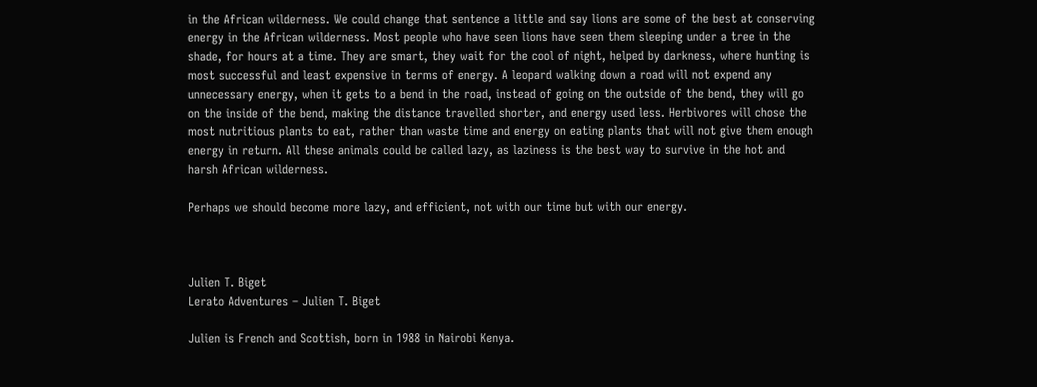in the African wilderness. We could change that sentence a little and say lions are some of the best at conserving energy in the African wilderness. Most people who have seen lions have seen them sleeping under a tree in the shade, for hours at a time. They are smart, they wait for the cool of night, helped by darkness, where hunting is most successful and least expensive in terms of energy. A leopard walking down a road will not expend any unnecessary energy, when it gets to a bend in the road, instead of going on the outside of the bend, they will go on the inside of the bend, making the distance travelled shorter, and energy used less. Herbivores will chose the most nutritious plants to eat, rather than waste time and energy on eating plants that will not give them enough energy in return. All these animals could be called lazy, as laziness is the best way to survive in the hot and harsh African wilderness.

Perhaps we should become more lazy, and efficient, not with our time but with our energy.



Julien T. Biget
Lerato Adventures – Julien T. Biget

Julien is French and Scottish, born in 1988 in Nairobi Kenya.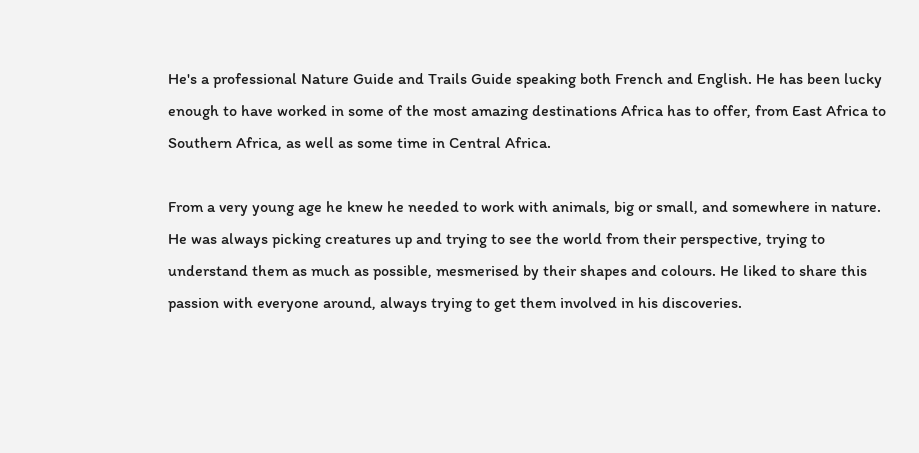He's a professional Nature Guide and Trails Guide speaking both French and English. He has been lucky enough to have worked in some of the most amazing destinations Africa has to offer, from East Africa to Southern Africa, as well as some time in Central Africa.

From a very young age he knew he needed to work with animals, big or small, and somewhere in nature. He was always picking creatures up and trying to see the world from their perspective, trying to understand them as much as possible, mesmerised by their shapes and colours. He liked to share this passion with everyone around, always trying to get them involved in his discoveries.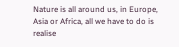Nature is all around us, in Europe, Asia or Africa, all we have to do is realise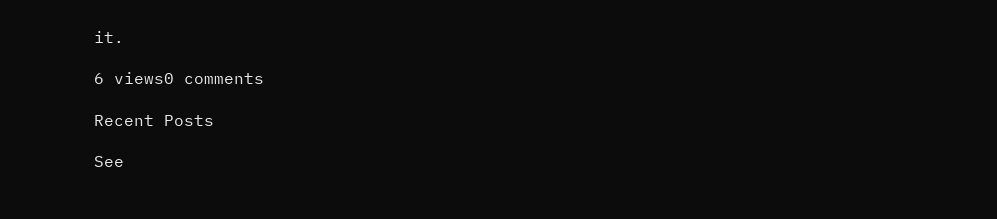it.

6 views0 comments

Recent Posts

See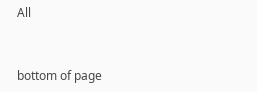All


bottom of page